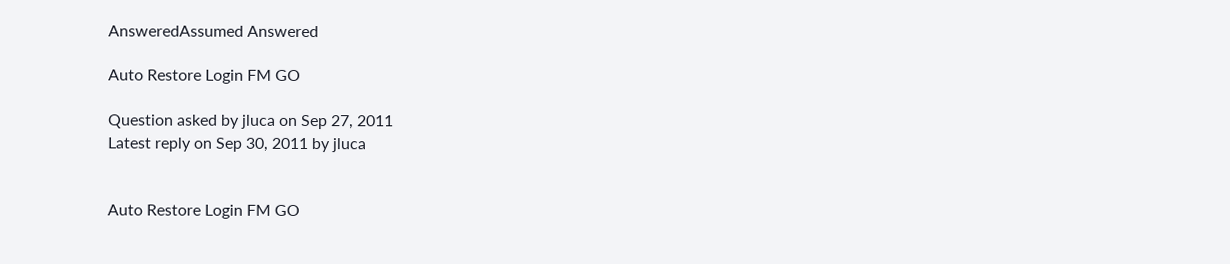AnsweredAssumed Answered

Auto Restore Login FM GO

Question asked by jluca on Sep 27, 2011
Latest reply on Sep 30, 2011 by jluca


Auto Restore Login FM GO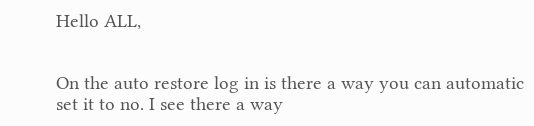Hello ALL,


On the auto restore log in is there a way you can automatic set it to no. I see there a way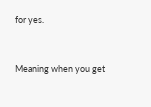for yes.


Meaning when you get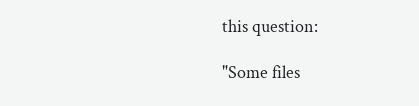this question:

"Some files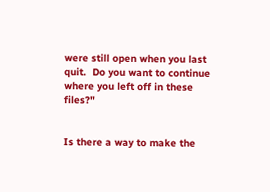were still open when you last quit.  Do you want to continue where you left off in these files?"


Is there a way to make the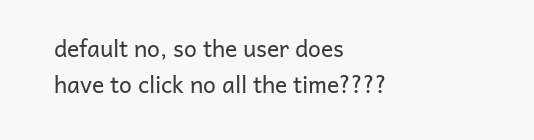default no, so the user does have to click no all the time????